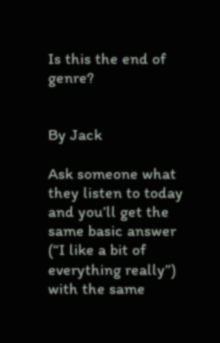Is this the end of genre?


By Jack

Ask someone what they listen to today and you’ll get the same basic answer (“I like a bit of everything really”) with the same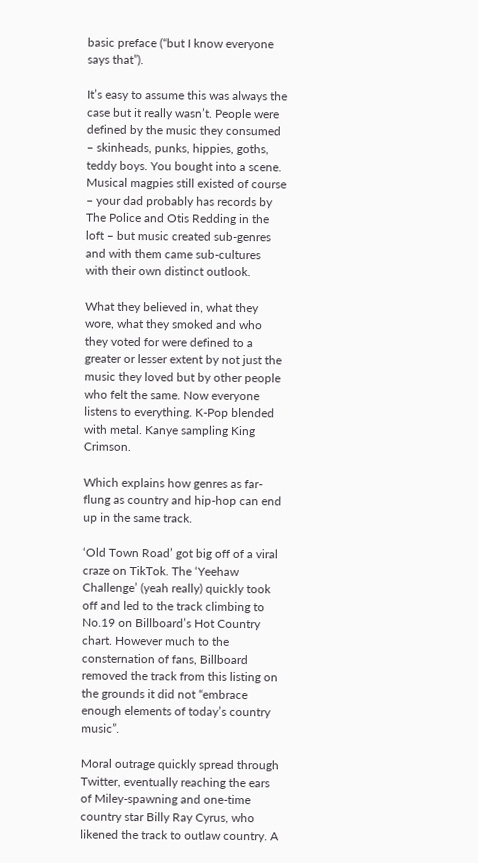basic preface (“but I know everyone says that”).

It’s easy to assume this was always the case but it really wasn’t. People were defined by the music they consumed – skinheads, punks, hippies, goths, teddy boys. You bought into a scene. Musical magpies still existed of course – your dad probably has records by The Police and Otis Redding in the loft – but music created sub-genres and with them came sub-cultures with their own distinct outlook.

What they believed in, what they wore, what they smoked and who they voted for were defined to a greater or lesser extent by not just the music they loved but by other people who felt the same. Now everyone listens to everything. K-Pop blended with metal. Kanye sampling King Crimson.

Which explains how genres as far-flung as country and hip-hop can end up in the same track.

‘Old Town Road’ got big off of a viral craze on TikTok. The ‘Yeehaw Challenge’ (yeah really) quickly took off and led to the track climbing to No.19 on Billboard’s Hot Country chart. However much to the consternation of fans, Billboard removed the track from this listing on the grounds it did not “embrace enough elements of today’s country music”.

Moral outrage quickly spread through Twitter, eventually reaching the ears of Miley-spawning and one-time country star Billy Ray Cyrus, who likened the track to outlaw country. A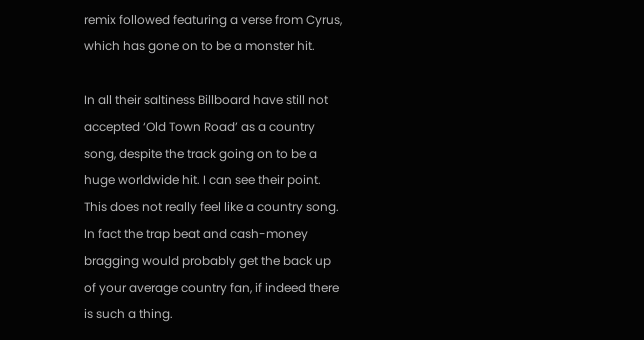remix followed featuring a verse from Cyrus, which has gone on to be a monster hit.

In all their saltiness Billboard have still not accepted ‘Old Town Road’ as a country song, despite the track going on to be a huge worldwide hit. I can see their point. This does not really feel like a country song. In fact the trap beat and cash-money bragging would probably get the back up of your average country fan, if indeed there is such a thing.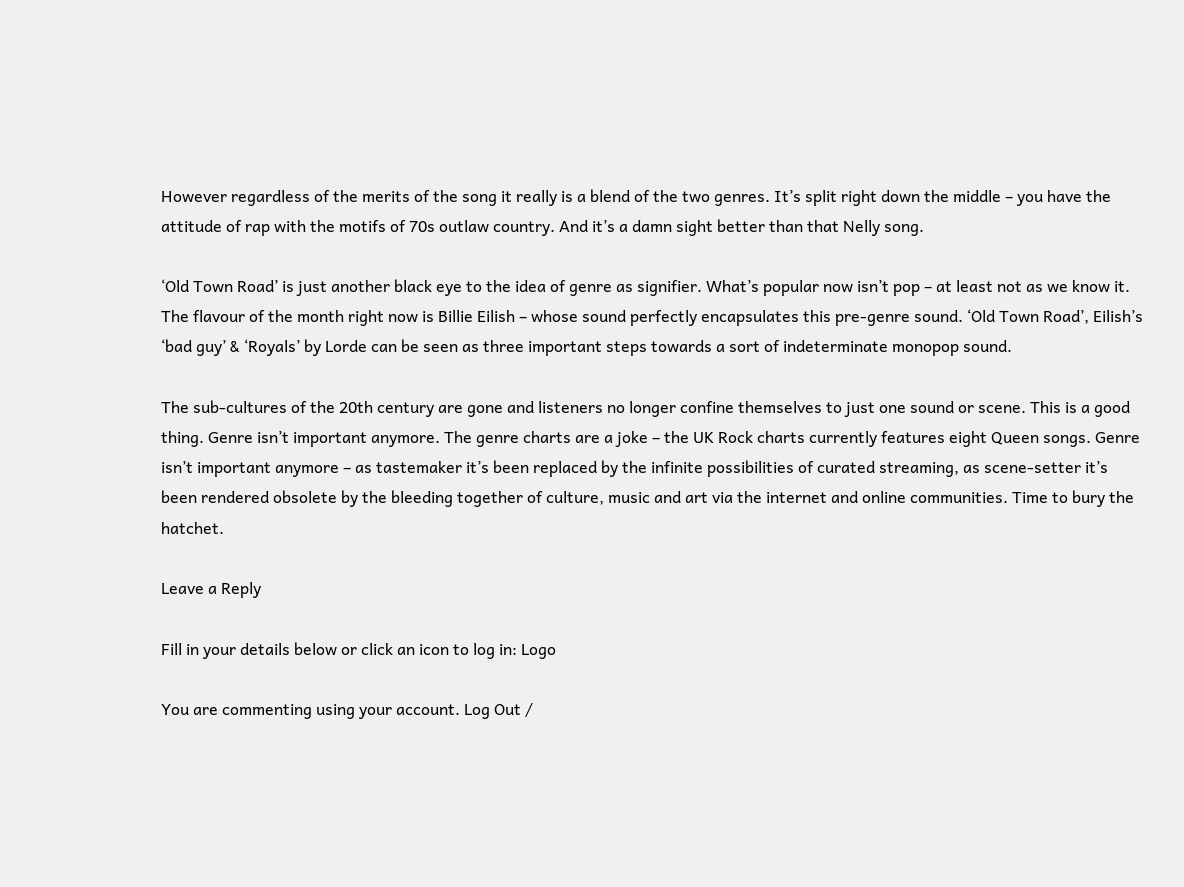However regardless of the merits of the song it really is a blend of the two genres. It’s split right down the middle – you have the attitude of rap with the motifs of 70s outlaw country. And it’s a damn sight better than that Nelly song.

‘Old Town Road’ is just another black eye to the idea of genre as signifier. What’s popular now isn’t pop – at least not as we know it. The flavour of the month right now is Billie Eilish – whose sound perfectly encapsulates this pre-genre sound. ‘Old Town Road’, Eilish’s ‘bad guy’ & ‘Royals’ by Lorde can be seen as three important steps towards a sort of indeterminate monopop sound.

The sub-cultures of the 20th century are gone and listeners no longer confine themselves to just one sound or scene. This is a good thing. Genre isn’t important anymore. The genre charts are a joke – the UK Rock charts currently features eight Queen songs. Genre isn’t important anymore – as tastemaker it’s been replaced by the infinite possibilities of curated streaming, as scene-setter it’s been rendered obsolete by the bleeding together of culture, music and art via the internet and online communities. Time to bury the hatchet.

Leave a Reply

Fill in your details below or click an icon to log in: Logo

You are commenting using your account. Log Out /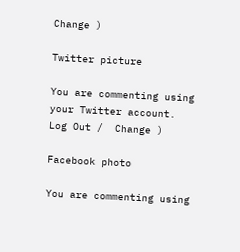Change )

Twitter picture

You are commenting using your Twitter account. Log Out /  Change )

Facebook photo

You are commenting using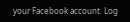your Facebook account. Log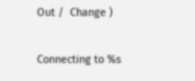Out /  Change )

Connecting to %s